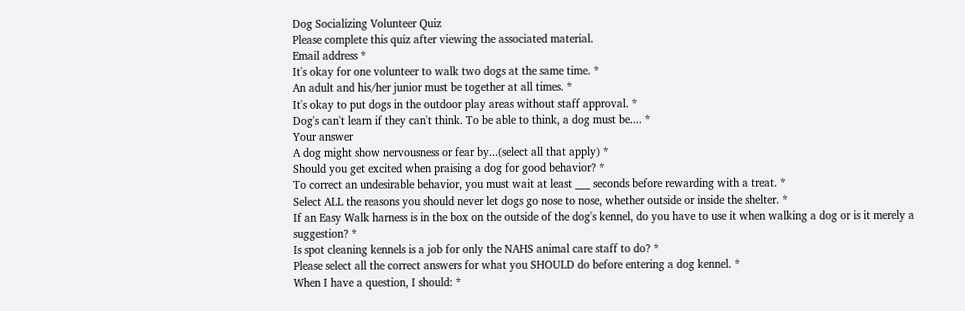Dog Socializing Volunteer Quiz
Please complete this quiz after viewing the associated material.
Email address *
It's okay for one volunteer to walk two dogs at the same time. *
An adult and his/her junior must be together at all times. *
It's okay to put dogs in the outdoor play areas without staff approval. *
Dog's can't learn if they can't think. To be able to think, a dog must be.... *
Your answer
A dog might show nervousness or fear by...(select all that apply) *
Should you get excited when praising a dog for good behavior? *
To correct an undesirable behavior, you must wait at least ___ seconds before rewarding with a treat. *
Select ALL the reasons you should never let dogs go nose to nose, whether outside or inside the shelter. *
If an Easy Walk harness is in the box on the outside of the dog's kennel, do you have to use it when walking a dog or is it merely a suggestion? *
Is spot cleaning kennels is a job for only the NAHS animal care staff to do? *
Please select all the correct answers for what you SHOULD do before entering a dog kennel. *
When I have a question, I should: *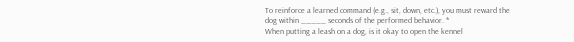To reinforce a learned command (e.g., sit, down, etc.), you must reward the dog within _____ seconds of the performed behavior. *
When putting a leash on a dog, is it okay to open the kennel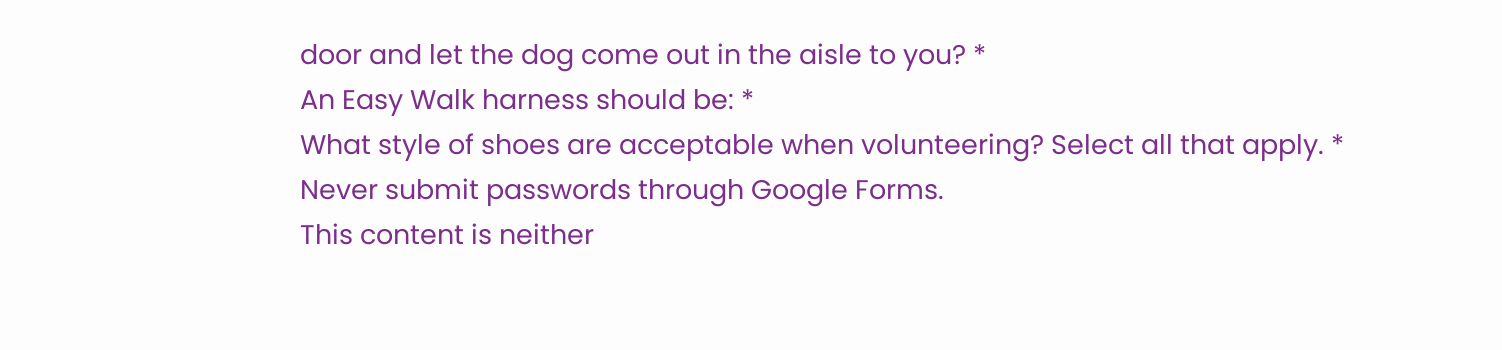door and let the dog come out in the aisle to you? *
An Easy Walk harness should be: *
What style of shoes are acceptable when volunteering? Select all that apply. *
Never submit passwords through Google Forms.
This content is neither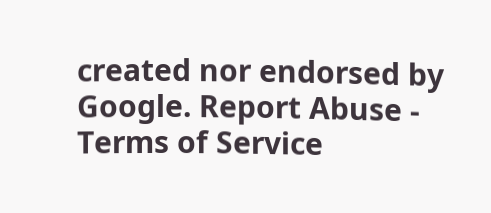created nor endorsed by Google. Report Abuse - Terms of Service